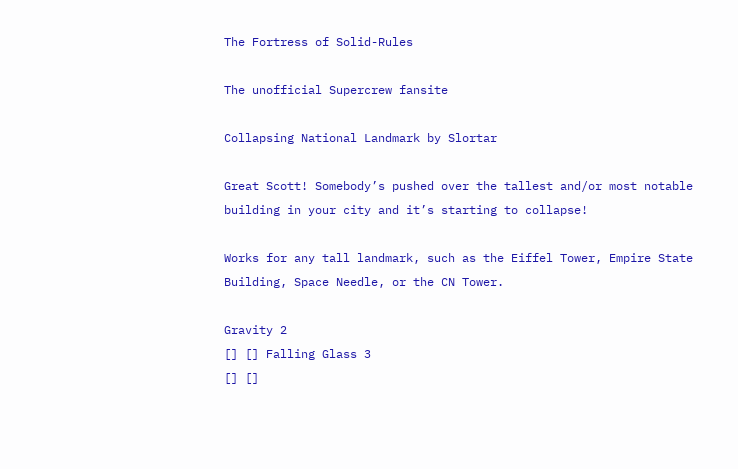The Fortress of Solid-Rules

The unofficial Supercrew fansite

Collapsing National Landmark by Slortar

Great Scott! Somebody’s pushed over the tallest and/or most notable building in your city and it’s starting to collapse!

Works for any tall landmark, such as the Eiffel Tower, Empire State Building, Space Needle, or the CN Tower.

Gravity 2
[] [] Falling Glass 3
[] []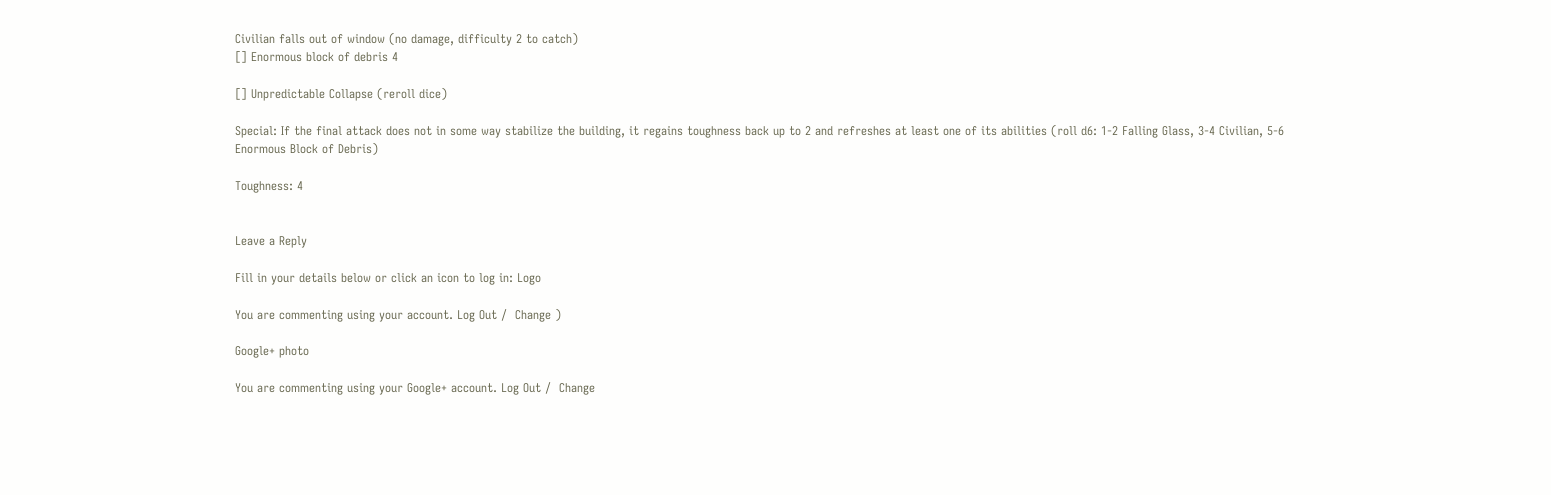Civilian falls out of window (no damage, difficulty 2 to catch)
[] Enormous block of debris 4

[] Unpredictable Collapse (reroll dice)

Special: If the final attack does not in some way stabilize the building, it regains toughness back up to 2 and refreshes at least one of its abilities (roll d6: 1-2 Falling Glass, 3-4 Civilian, 5-6 Enormous Block of Debris)

Toughness: 4


Leave a Reply

Fill in your details below or click an icon to log in: Logo

You are commenting using your account. Log Out /  Change )

Google+ photo

You are commenting using your Google+ account. Log Out /  Change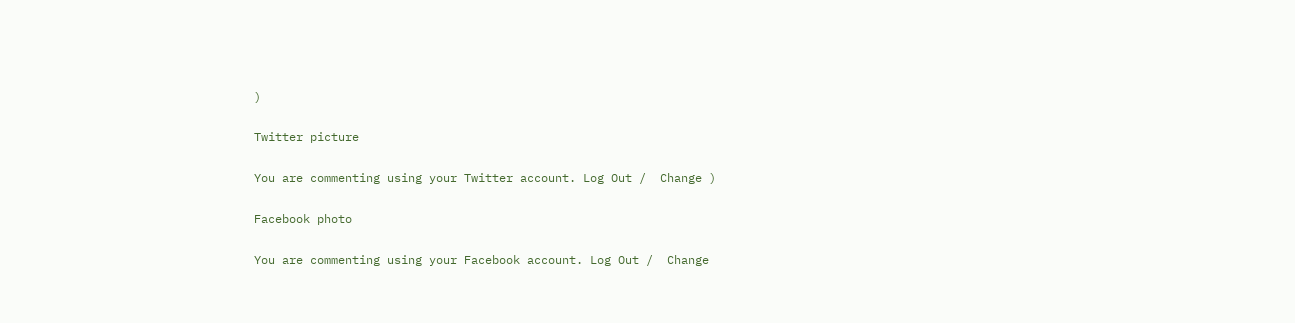)

Twitter picture

You are commenting using your Twitter account. Log Out /  Change )

Facebook photo

You are commenting using your Facebook account. Log Out /  Change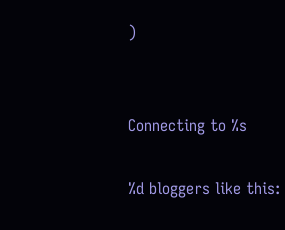)


Connecting to %s

%d bloggers like this: